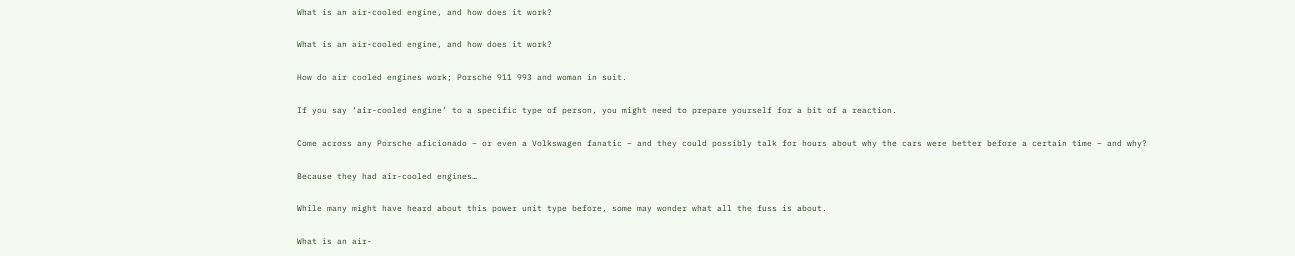What is an air-cooled engine, and how does it work?

What is an air-cooled engine, and how does it work?

How do air cooled engines work; Porsche 911 993 and woman in suit.

If you say ‘air-cooled engine’ to a specific type of person, you might need to prepare yourself for a bit of a reaction.

Come across any Porsche aficionado – or even a Volkswagen fanatic – and they could possibly talk for hours about why the cars were better before a certain time – and why?

Because they had air-cooled engines…

While many might have heard about this power unit type before, some may wonder what all the fuss is about.

What is an air-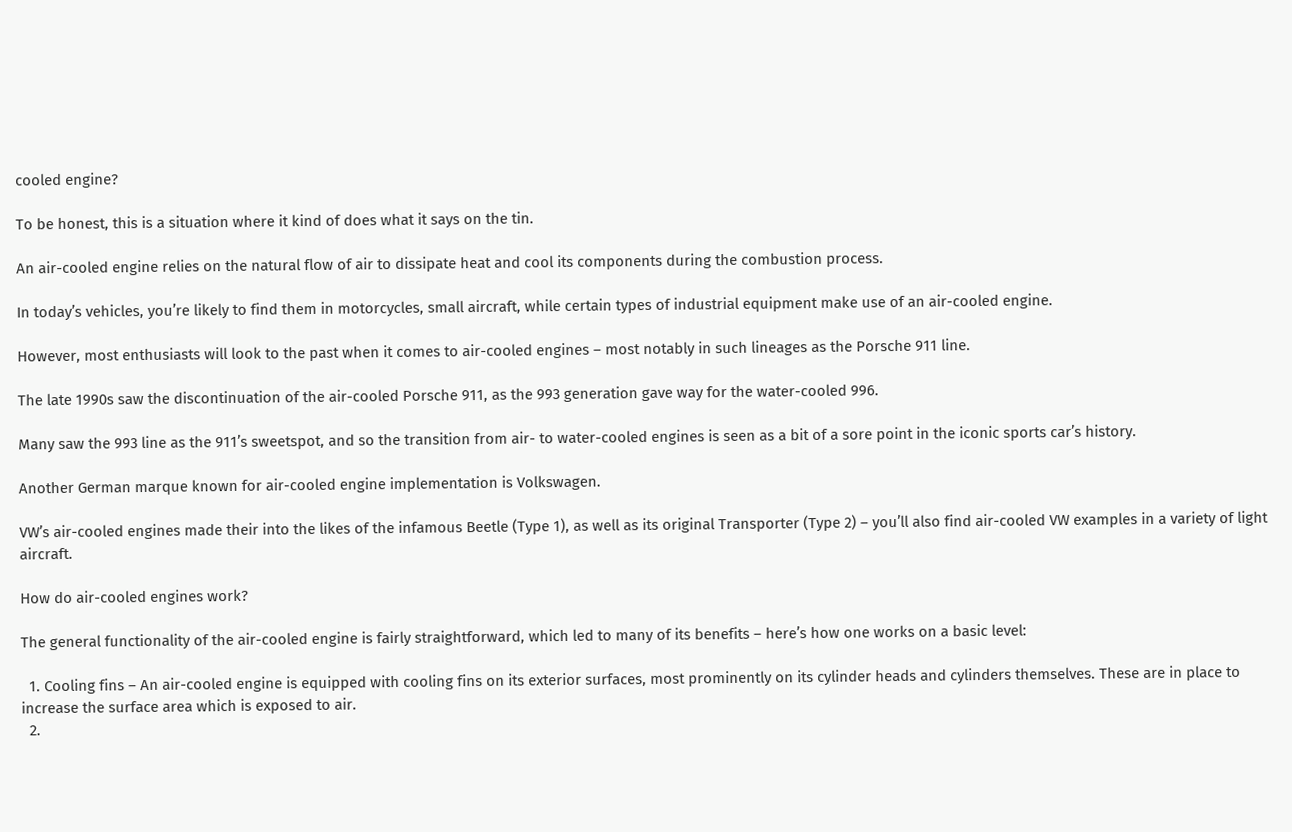cooled engine?

To be honest, this is a situation where it kind of does what it says on the tin.

An air-cooled engine relies on the natural flow of air to dissipate heat and cool its components during the combustion process.

In today’s vehicles, you’re likely to find them in motorcycles, small aircraft, while certain types of industrial equipment make use of an air-cooled engine.

However, most enthusiasts will look to the past when it comes to air-cooled engines – most notably in such lineages as the Porsche 911 line.

The late 1990s saw the discontinuation of the air-cooled Porsche 911, as the 993 generation gave way for the water-cooled 996.

Many saw the 993 line as the 911’s sweetspot, and so the transition from air- to water-cooled engines is seen as a bit of a sore point in the iconic sports car’s history.

Another German marque known for air-cooled engine implementation is Volkswagen.

VW’s air-cooled engines made their into the likes of the infamous Beetle (Type 1), as well as its original Transporter (Type 2) – you’ll also find air-cooled VW examples in a variety of light aircraft.

How do air-cooled engines work?

The general functionality of the air-cooled engine is fairly straightforward, which led to many of its benefits – here’s how one works on a basic level:

  1. Cooling fins – An air-cooled engine is equipped with cooling fins on its exterior surfaces, most prominently on its cylinder heads and cylinders themselves. These are in place to increase the surface area which is exposed to air.
  2.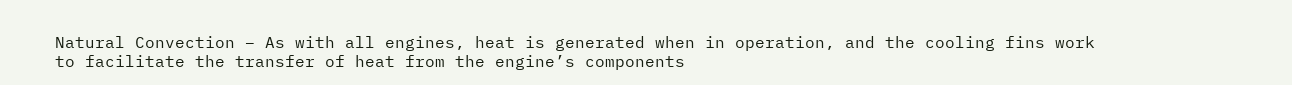Natural Convection – As with all engines, heat is generated when in operation, and the cooling fins work to facilitate the transfer of heat from the engine’s components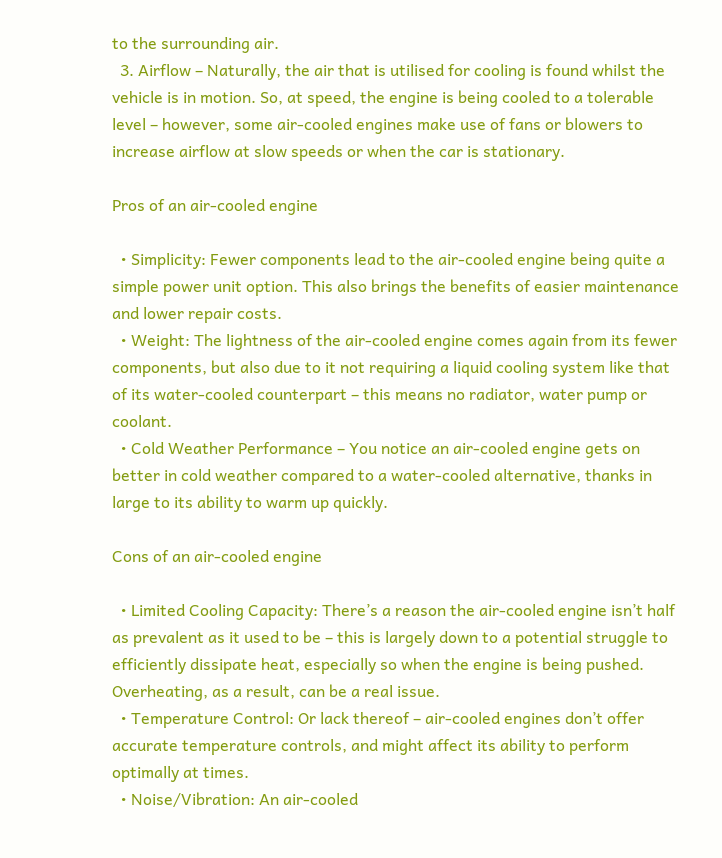to the surrounding air.
  3. Airflow – Naturally, the air that is utilised for cooling is found whilst the vehicle is in motion. So, at speed, the engine is being cooled to a tolerable level – however, some air-cooled engines make use of fans or blowers to increase airflow at slow speeds or when the car is stationary.

Pros of an air-cooled engine

  • Simplicity: Fewer components lead to the air-cooled engine being quite a simple power unit option. This also brings the benefits of easier maintenance and lower repair costs.
  • Weight: The lightness of the air-cooled engine comes again from its fewer components, but also due to it not requiring a liquid cooling system like that of its water-cooled counterpart – this means no radiator, water pump or coolant.
  • Cold Weather Performance – You notice an air-cooled engine gets on better in cold weather compared to a water-cooled alternative, thanks in large to its ability to warm up quickly.

Cons of an air-cooled engine

  • Limited Cooling Capacity: There’s a reason the air-cooled engine isn’t half as prevalent as it used to be – this is largely down to a potential struggle to efficiently dissipate heat, especially so when the engine is being pushed. Overheating, as a result, can be a real issue.
  • Temperature Control: Or lack thereof – air-cooled engines don’t offer accurate temperature controls, and might affect its ability to perform optimally at times.
  • Noise/Vibration: An air-cooled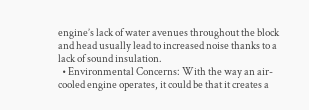engine’s lack of water avenues throughout the block and head usually lead to increased noise thanks to a lack of sound insulation.
  • Environmental Concerns: With the way an air-cooled engine operates, it could be that it creates a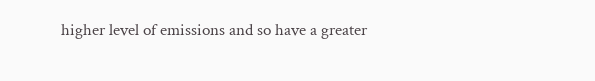higher level of emissions and so have a greater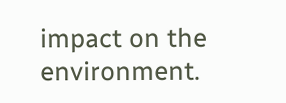impact on the environment.